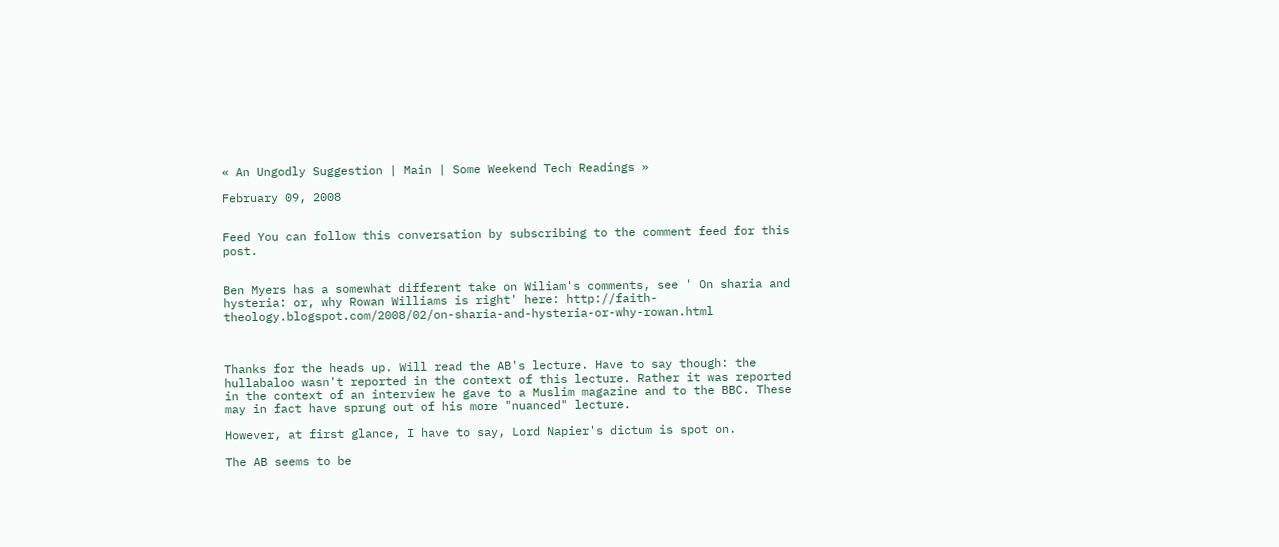« An Ungodly Suggestion | Main | Some Weekend Tech Readings »

February 09, 2008


Feed You can follow this conversation by subscribing to the comment feed for this post.


Ben Myers has a somewhat different take on Wiliam's comments, see ' On sharia and hysteria: or, why Rowan Williams is right' here: http://faith-theology.blogspot.com/2008/02/on-sharia-and-hysteria-or-why-rowan.html



Thanks for the heads up. Will read the AB's lecture. Have to say though: the hullabaloo wasn't reported in the context of this lecture. Rather it was reported in the context of an interview he gave to a Muslim magazine and to the BBC. These may in fact have sprung out of his more "nuanced" lecture.

However, at first glance, I have to say, Lord Napier's dictum is spot on.

The AB seems to be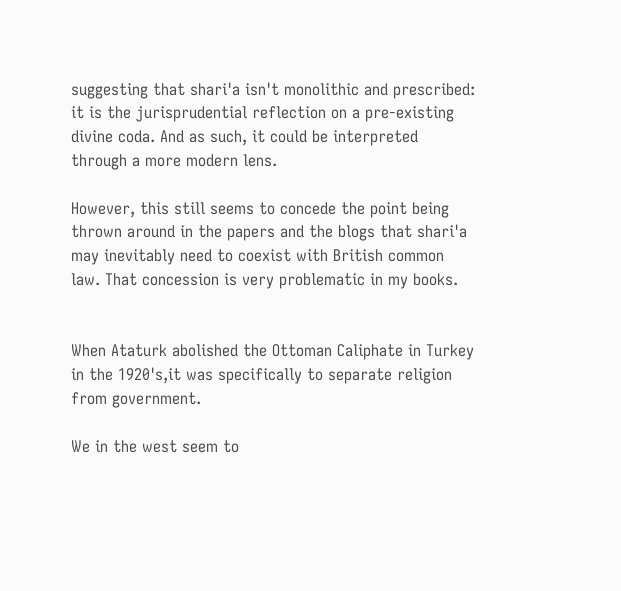suggesting that shari'a isn't monolithic and prescribed: it is the jurisprudential reflection on a pre-existing divine coda. And as such, it could be interpreted through a more modern lens.

However, this still seems to concede the point being thrown around in the papers and the blogs that shari'a may inevitably need to coexist with British common law. That concession is very problematic in my books.


When Ataturk abolished the Ottoman Caliphate in Turkey in the 1920's,it was specifically to separate religion from government.

We in the west seem to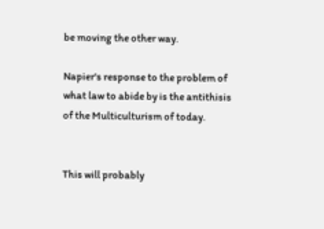be moving the other way.

Napier's response to the problem of what law to abide by is the antithisis of the Multiculturism of today.


This will probably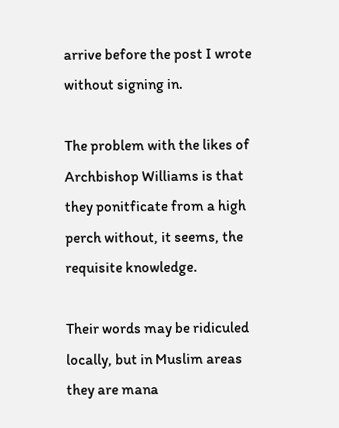arrive before the post I wrote without signing in.

The problem with the likes of Archbishop Williams is that they ponitficate from a high perch without, it seems, the requisite knowledge.

Their words may be ridiculed locally, but in Muslim areas they are mana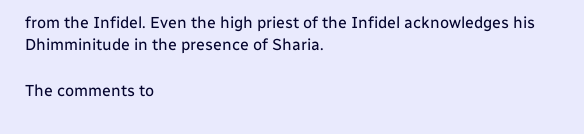from the Infidel. Even the high priest of the Infidel acknowledges his Dhimminitude in the presence of Sharia.

The comments to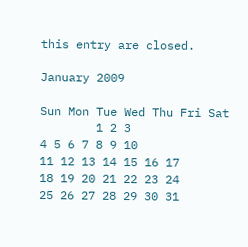this entry are closed.

January 2009

Sun Mon Tue Wed Thu Fri Sat
        1 2 3
4 5 6 7 8 9 10
11 12 13 14 15 16 17
18 19 20 21 22 23 24
25 26 27 28 29 30 31